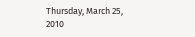Thursday, March 25, 2010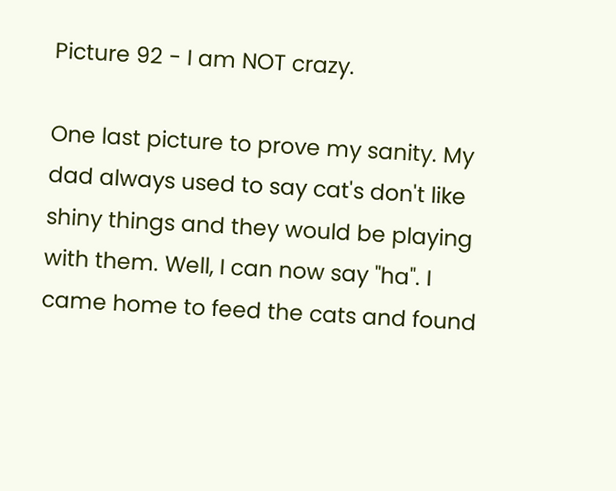Picture 92 - I am NOT crazy.

One last picture to prove my sanity. My dad always used to say cat's don't like shiny things and they would be playing with them. Well, I can now say "ha". I came home to feed the cats and found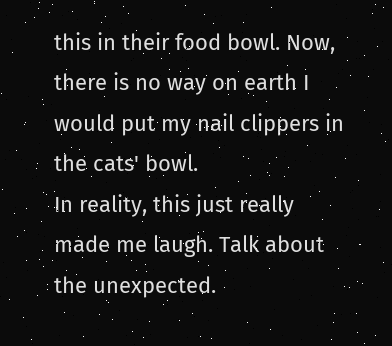this in their food bowl. Now, there is no way on earth I would put my nail clippers in the cats' bowl.
In reality, this just really made me laugh. Talk about the unexpected.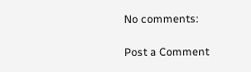No comments:

Post a Comment